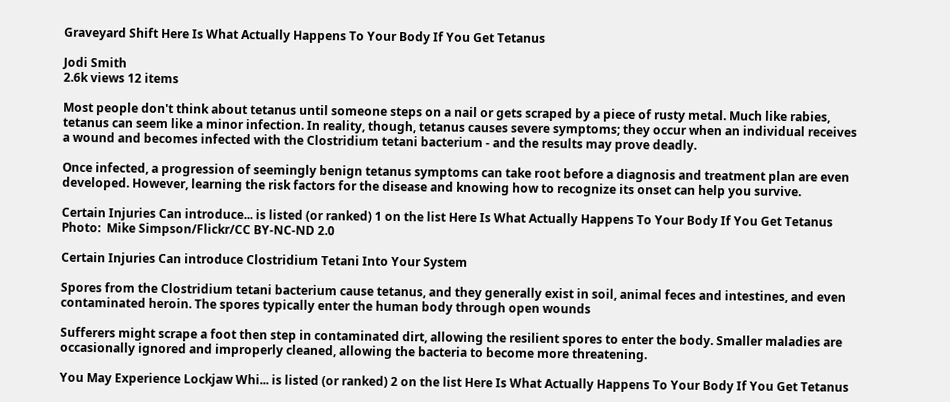Graveyard Shift Here Is What Actually Happens To Your Body If You Get Tetanus

Jodi Smith
2.6k views 12 items

Most people don't think about tetanus until someone steps on a nail or gets scraped by a piece of rusty metal. Much like rabies, tetanus can seem like a minor infection. In reality, though, tetanus causes severe symptoms; they occur when an individual receives a wound and becomes infected with the Clostridium tetani bacterium - and the results may prove deadly.

Once infected, a progression of seemingly benign tetanus symptoms can take root before a diagnosis and treatment plan are even developed. However, learning the risk factors for the disease and knowing how to recognize its onset can help you survive.

Certain Injuries Can introduce... is listed (or ranked) 1 on the list Here Is What Actually Happens To Your Body If You Get Tetanus
Photo:  Mike Simpson/Flickr/CC BY-NC-ND 2.0

Certain Injuries Can introduce Clostridium Tetani Into Your System

Spores from the Clostridium tetani bacterium cause tetanus, and they generally exist in soil, animal feces and intestines, and even contaminated heroin. The spores typically enter the human body through open wounds

Sufferers might scrape a foot then step in contaminated dirt, allowing the resilient spores to enter the body. Smaller maladies are occasionally ignored and improperly cleaned, allowing the bacteria to become more threatening.

You May Experience Lockjaw Whi... is listed (or ranked) 2 on the list Here Is What Actually Happens To Your Body If You Get Tetanus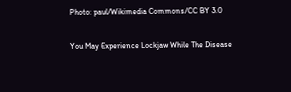Photo: paul/Wikimedia Commons/CC BY 3.0

You May Experience Lockjaw While The Disease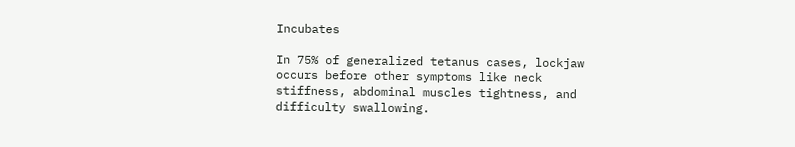Incubates

In 75% of generalized tetanus cases, lockjaw occurs before other symptoms like neck stiffness, abdominal muscles tightness, and difficulty swallowing.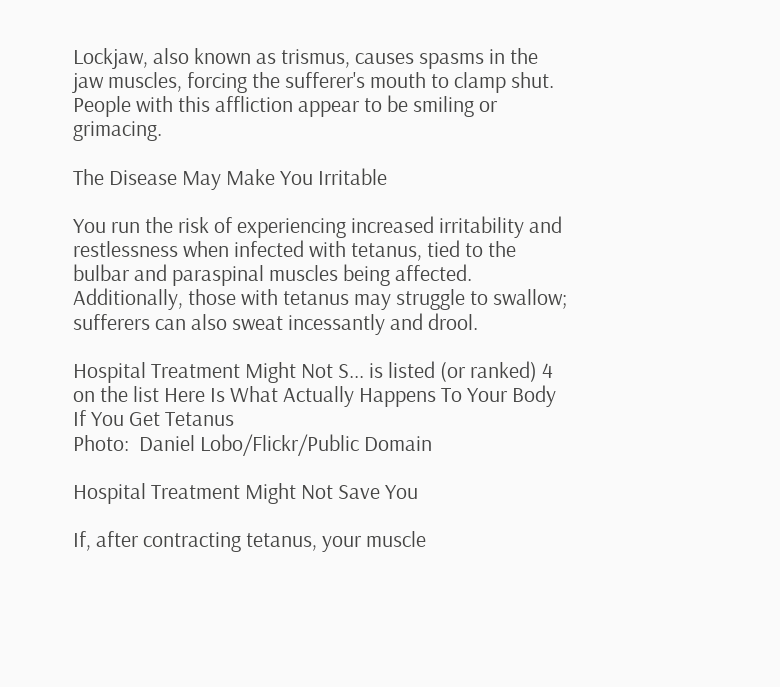Lockjaw, also known as trismus, causes spasms in the jaw muscles, forcing the sufferer's mouth to clamp shut. People with this affliction appear to be smiling or grimacing.

The Disease May Make You Irritable

You run the risk of experiencing increased irritability and restlessness when infected with tetanus, tied to the bulbar and paraspinal muscles being affected. Additionally, those with tetanus may struggle to swallow; sufferers can also sweat incessantly and drool.

Hospital Treatment Might Not S... is listed (or ranked) 4 on the list Here Is What Actually Happens To Your Body If You Get Tetanus
Photo:  Daniel Lobo/Flickr/Public Domain

Hospital Treatment Might Not Save You

If, after contracting tetanus, your muscle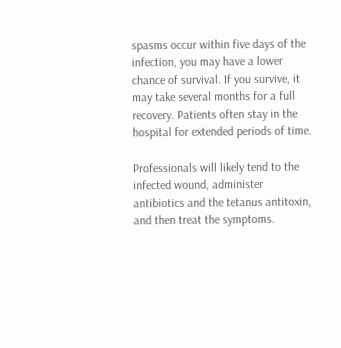spasms occur within five days of the infection, you may have a lower chance of survival. If you survive, it may take several months for a full recovery. Patients often stay in the hospital for extended periods of time.

Professionals will likely tend to the infected wound, administer antibiotics and the tetanus antitoxin, and then treat the symptoms.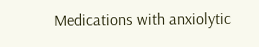Medications with anxiolytic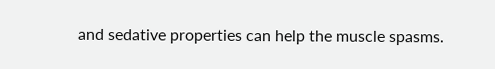and sedative properties can help the muscle spasms.